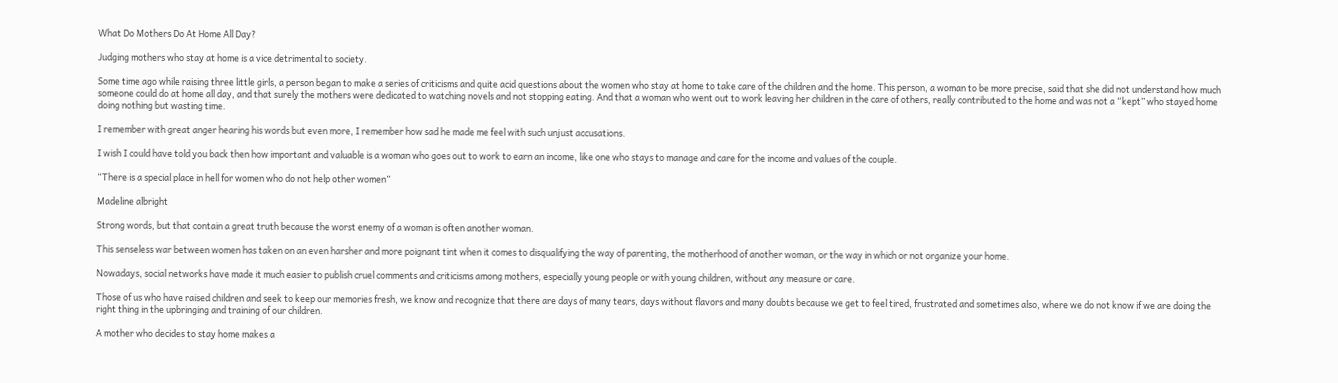What Do Mothers Do At Home All Day?

Judging mothers who stay at home is a vice detrimental to society.

Some time ago while raising three little girls, a person began to make a series of criticisms and quite acid questions about the women who stay at home to take care of the children and the home. This person, a woman to be more precise, said that she did not understand how much someone could do at home all day, and that surely the mothers were dedicated to watching novels and not stopping eating. And that a woman who went out to work leaving her children in the care of others, really contributed to the home and was not a “kept” who stayed home doing nothing but wasting time.

I remember with great anger hearing his words but even more, I remember how sad he made me feel with such unjust accusations.

I wish I could have told you back then how important and valuable is a woman who goes out to work to earn an income, like one who stays to manage and care for the income and values of the couple.

“There is a special place in hell for women who do not help other women”

Madeline albright

Strong words, but that contain a great truth because the worst enemy of a woman is often another woman.

This senseless war between women has taken on an even harsher and more poignant tint when it comes to disqualifying the way of parenting, the motherhood of another woman, or the way in which or not organize your home.

Nowadays, social networks have made it much easier to publish cruel comments and criticisms among mothers, especially young people or with young children, without any measure or care.

Those of us who have raised children and seek to keep our memories fresh, we know and recognize that there are days of many tears, days without flavors and many doubts because we get to feel tired, frustrated and sometimes also, where we do not know if we are doing the right thing in the upbringing and training of our children.

A mother who decides to stay home makes a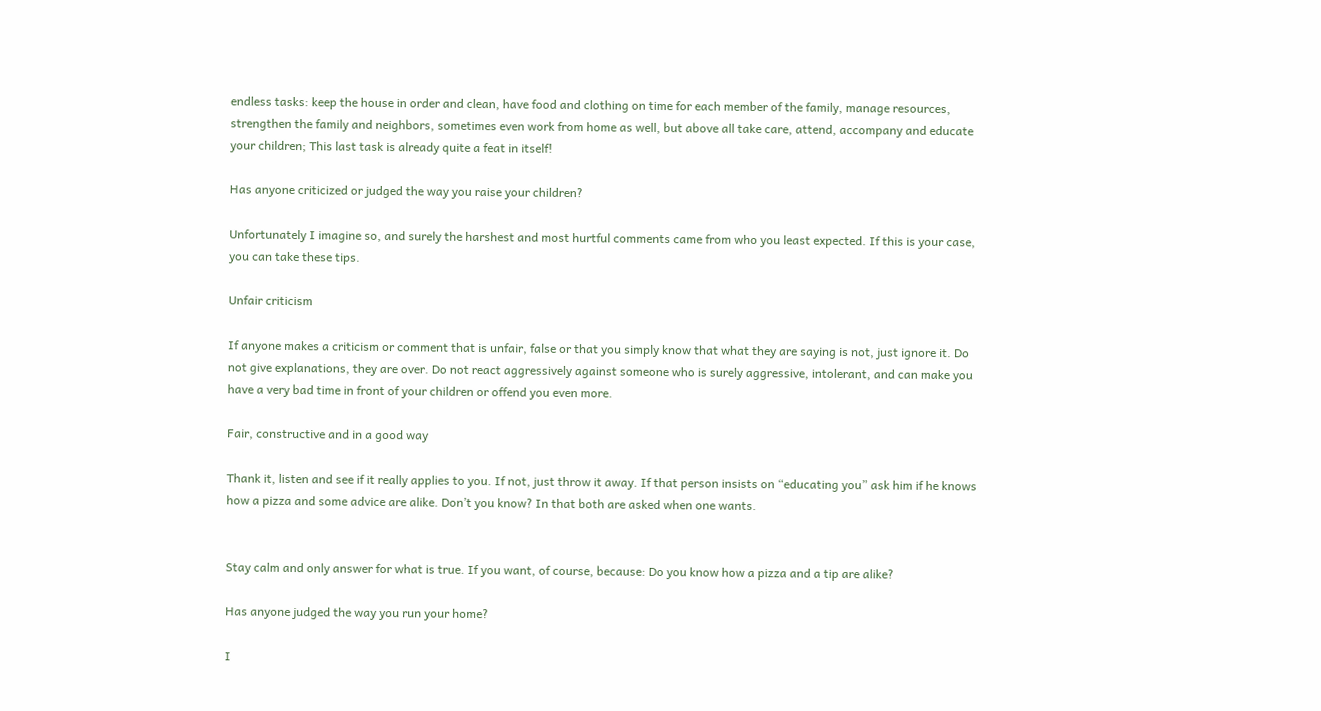endless tasks: keep the house in order and clean, have food and clothing on time for each member of the family, manage resources, strengthen the family and neighbors, sometimes even work from home as well, but above all take care, attend, accompany and educate your children; This last task is already quite a feat in itself!

Has anyone criticized or judged the way you raise your children?

Unfortunately I imagine so, and surely the harshest and most hurtful comments came from who you least expected. If this is your case, you can take these tips.

Unfair criticism

If anyone makes a criticism or comment that is unfair, false or that you simply know that what they are saying is not, just ignore it. Do not give explanations, they are over. Do not react aggressively against someone who is surely aggressive, intolerant, and can make you have a very bad time in front of your children or offend you even more.

Fair, constructive and in a good way

Thank it, listen and see if it really applies to you. If not, just throw it away. If that person insists on “educating you” ask him if he knows how a pizza and some advice are alike. Don’t you know? In that both are asked when one wants.


Stay calm and only answer for what is true. If you want, of course, because: Do you know how a pizza and a tip are alike?

Has anyone judged the way you run your home?

I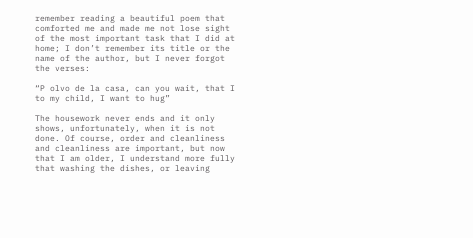remember reading a beautiful poem that comforted me and made me not lose sight of the most important task that I did at home; I don’t remember its title or the name of the author, but I never forgot the verses:

“P olvo de la casa, can you wait, that I to my child, I want to hug”

The housework never ends and it only shows, unfortunately, when it is not done. Of course, order and cleanliness and cleanliness are important, but now that I am older, I understand more fully that washing the dishes, or leaving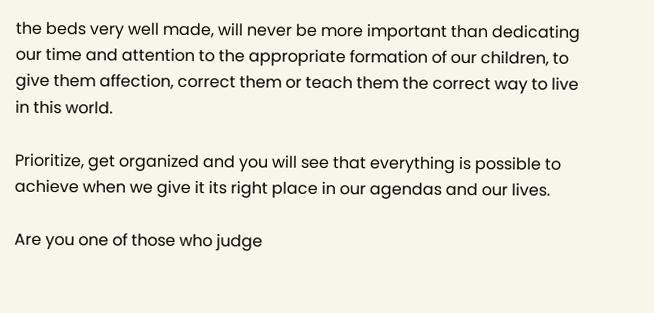the beds very well made, will never be more important than dedicating our time and attention to the appropriate formation of our children, to give them affection, correct them or teach them the correct way to live in this world.

Prioritize, get organized and you will see that everything is possible to achieve when we give it its right place in our agendas and our lives.

Are you one of those who judge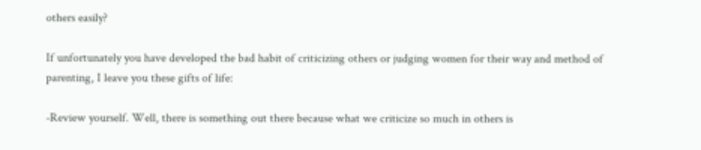others easily?

If unfortunately you have developed the bad habit of criticizing others or judging women for their way and method of parenting, I leave you these gifts of life:

-Review yourself. Well, there is something out there because what we criticize so much in others is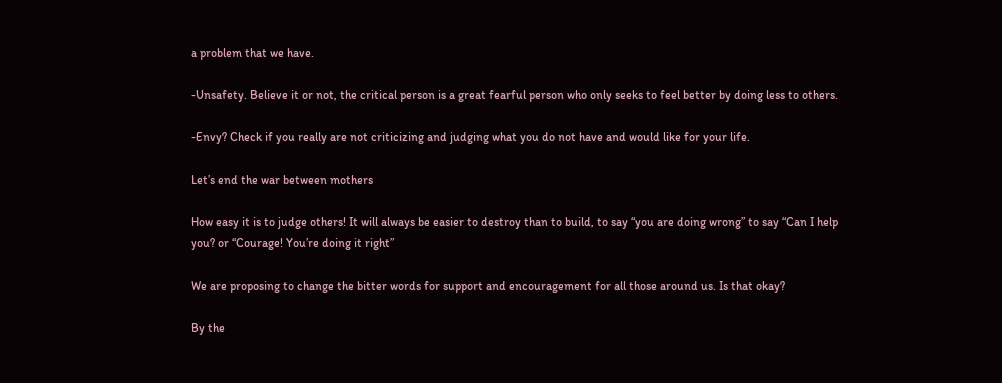a problem that we have.

-Unsafety. Believe it or not, the critical person is a great fearful person who only seeks to feel better by doing less to others.

-Envy? Check if you really are not criticizing and judging what you do not have and would like for your life.

Let’s end the war between mothers

How easy it is to judge others! It will always be easier to destroy than to build, to say “you are doing wrong” to say “Can I help you? or “Courage! You’re doing it right”

We are proposing to change the bitter words for support and encouragement for all those around us. Is that okay?

By the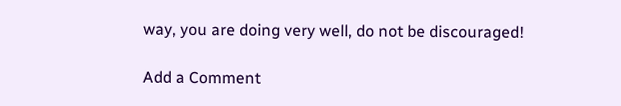way, you are doing very well, do not be discouraged!

Add a Comment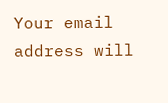Your email address will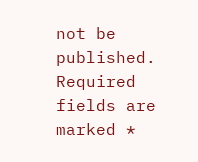not be published. Required fields are marked *